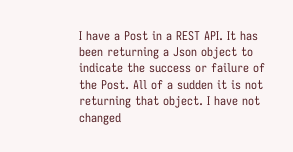I have a Post in a REST API. It has been returning a Json object to indicate the success or failure of the Post. All of a sudden it is not returning that object. I have not changed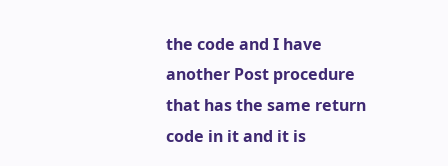the code and I have another Post procedure that has the same return code in it and it is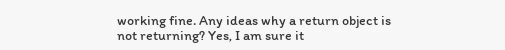working fine. Any ideas why a return object is not returning? Yes, I am sure it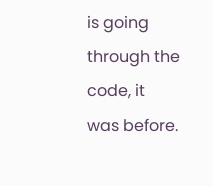is going through the code, it was before.